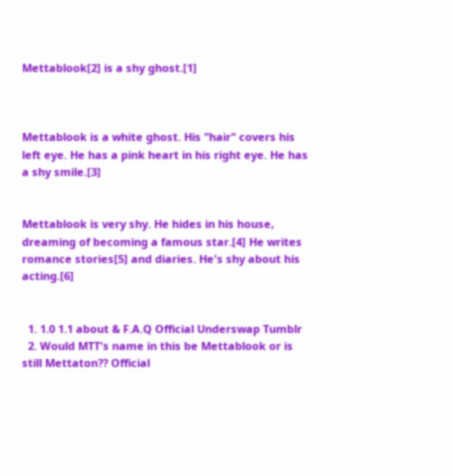Mettablook[2] is a shy ghost.[1]



Mettablook is a white ghost. His "hair" covers his left eye. He has a pink heart in his right eye. He has a shy smile.[3]


Mettablook is very shy. He hides in his house, dreaming of becoming a famous star.[4] He writes romance stories[5] and diaries. He's shy about his acting.[6]


  1. 1.0 1.1 about & F.A.Q Official Underswap Tumblr
  2. Would MTT's name in this be Mettablook or is still Mettaton?? Official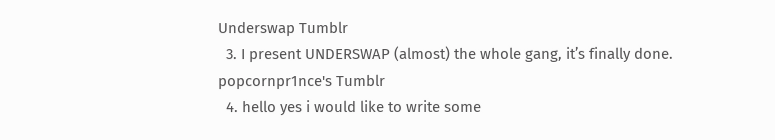Underswap Tumblr
  3. I present UNDERSWAP (almost) the whole gang, it’s finally done. popcornpr1nce's Tumblr
  4. hello yes i would like to write some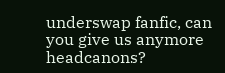underswap fanfic, can you give us anymore headcanons?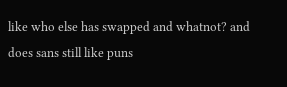like who else has swapped and whatnot? and does sans still like puns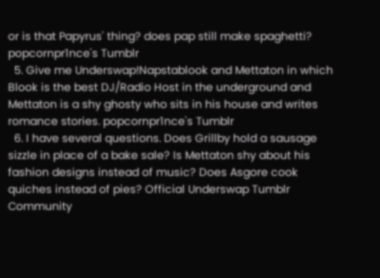or is that Papyrus' thing? does pap still make spaghetti? popcornpr1nce's Tumblr
  5. Give me Underswap!Napstablook and Mettaton in which Blook is the best DJ/Radio Host in the underground and Mettaton is a shy ghosty who sits in his house and writes romance stories. popcornpr1nce's Tumblr
  6. I have several questions. Does Grillby hold a sausage sizzle in place of a bake sale? Is Mettaton shy about his fashion designs instead of music? Does Asgore cook quiches instead of pies? Official Underswap Tumblr
Community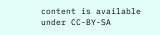content is available under CC-BY-SA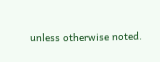unless otherwise noted.